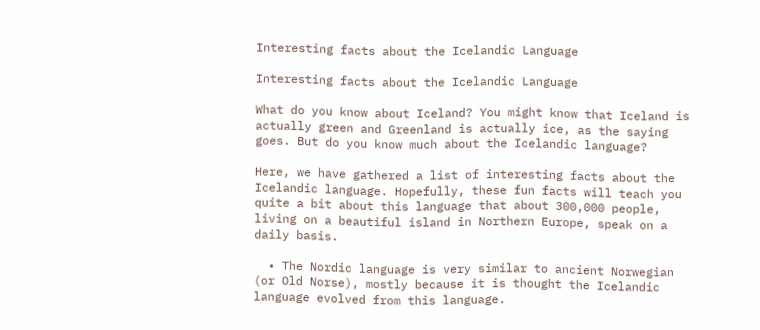Interesting facts about the Icelandic Language

Interesting facts about the Icelandic Language

What do you know about Iceland? You might know that Iceland is actually green and Greenland is actually ice, as the saying goes. But do you know much about the Icelandic language?

Here, we have gathered a list of interesting facts about the Icelandic language. Hopefully, these fun facts will teach you quite a bit about this language that about 300,000 people, living on a beautiful island in Northern Europe, speak on a daily basis.

  • The Nordic language is very similar to ancient Norwegian (or Old Norse), mostly because it is thought the Icelandic language evolved from this language.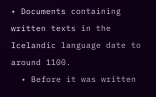• Documents containing written texts in the Icelandic language date to around 1100.
  • Before it was written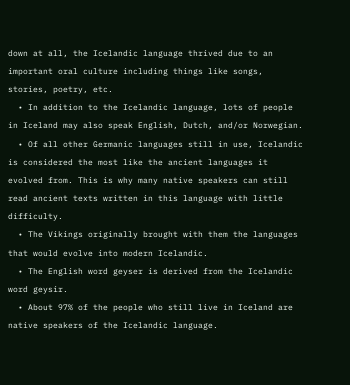down at all, the Icelandic language thrived due to an important oral culture including things like songs, stories, poetry, etc.
  • In addition to the Icelandic language, lots of people in Iceland may also speak English, Dutch, and/or Norwegian.
  • Of all other Germanic languages still in use, Icelandic is considered the most like the ancient languages it evolved from. This is why many native speakers can still read ancient texts written in this language with little difficulty.
  • The Vikings originally brought with them the languages that would evolve into modern Icelandic.
  • The English word geyser is derived from the Icelandic word geysir.
  • About 97% of the people who still live in Iceland are native speakers of the Icelandic language.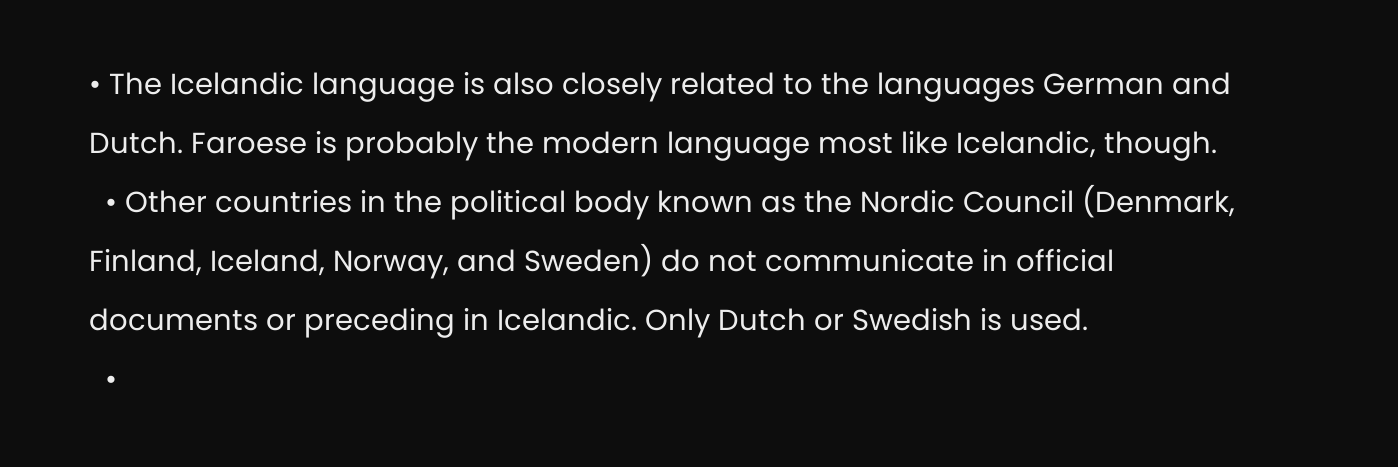• The Icelandic language is also closely related to the languages German and Dutch. Faroese is probably the modern language most like Icelandic, though.
  • Other countries in the political body known as the Nordic Council (Denmark, Finland, Iceland, Norway, and Sweden) do not communicate in official documents or preceding in Icelandic. Only Dutch or Swedish is used.
  •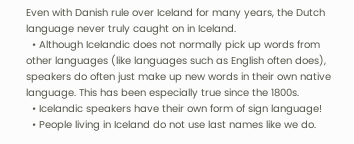Even with Danish rule over Iceland for many years, the Dutch language never truly caught on in Iceland.
  • Although Icelandic does not normally pick up words from other languages (like languages such as English often does), speakers do often just make up new words in their own native language. This has been especially true since the 1800s.
  • Icelandic speakers have their own form of sign language!
  • People living in Iceland do not use last names like we do.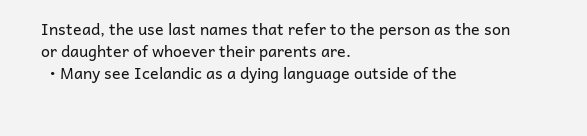Instead, the use last names that refer to the person as the son or daughter of whoever their parents are.
  • Many see Icelandic as a dying language outside of the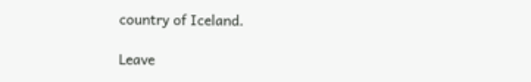country of Iceland.

Leave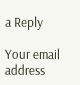a Reply

Your email address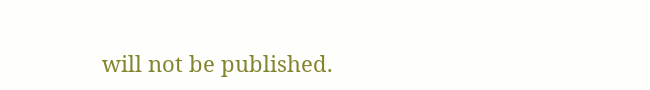will not be published.